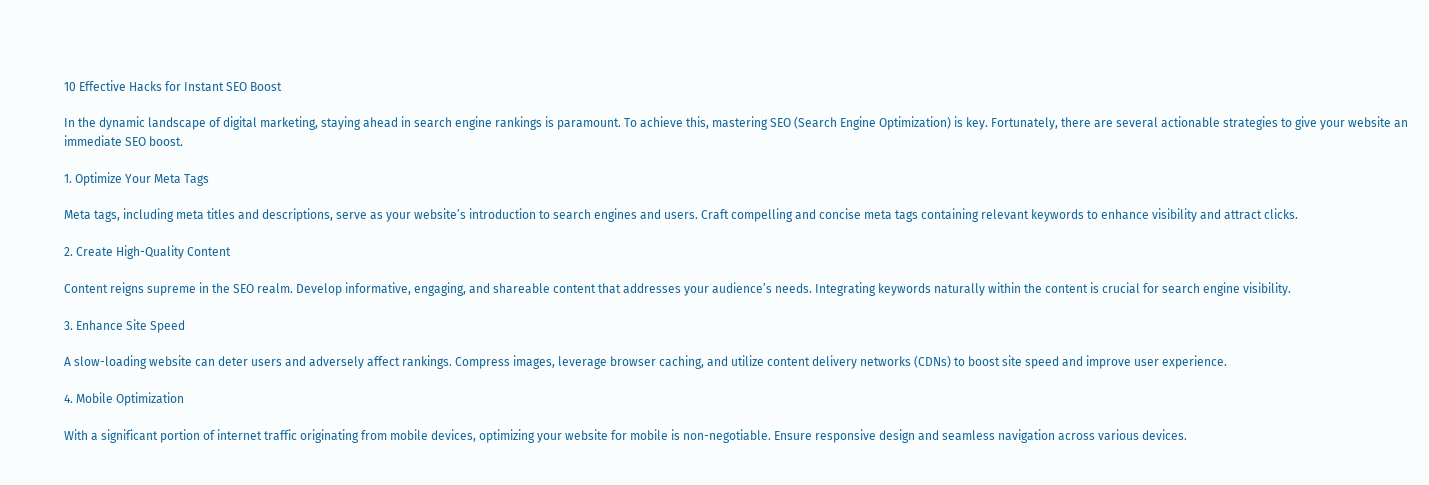10 Effective Hacks for Instant SEO Boost

In the dynamic landscape of digital marketing, staying ahead in search engine rankings is paramount. To achieve this, mastering SEO (Search Engine Optimization) is key. Fortunately, there are several actionable strategies to give your website an immediate SEO boost.

1. Optimize Your Meta Tags

Meta tags, including meta titles and descriptions, serve as your website’s introduction to search engines and users. Craft compelling and concise meta tags containing relevant keywords to enhance visibility and attract clicks.

2. Create High-Quality Content

Content reigns supreme in the SEO realm. Develop informative, engaging, and shareable content that addresses your audience’s needs. Integrating keywords naturally within the content is crucial for search engine visibility.

3. Enhance Site Speed

A slow-loading website can deter users and adversely affect rankings. Compress images, leverage browser caching, and utilize content delivery networks (CDNs) to boost site speed and improve user experience.

4. Mobile Optimization

With a significant portion of internet traffic originating from mobile devices, optimizing your website for mobile is non-negotiable. Ensure responsive design and seamless navigation across various devices.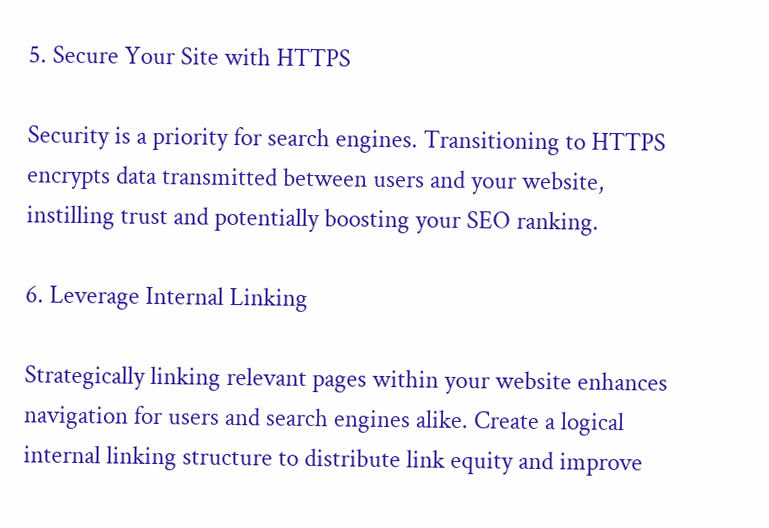5. Secure Your Site with HTTPS

Security is a priority for search engines. Transitioning to HTTPS encrypts data transmitted between users and your website, instilling trust and potentially boosting your SEO ranking.

6. Leverage Internal Linking

Strategically linking relevant pages within your website enhances navigation for users and search engines alike. Create a logical internal linking structure to distribute link equity and improve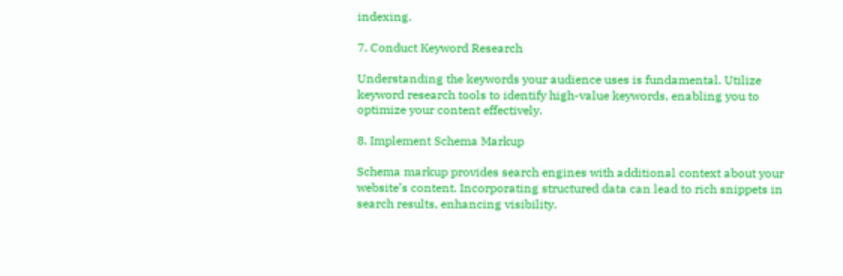indexing.

7. Conduct Keyword Research

Understanding the keywords your audience uses is fundamental. Utilize keyword research tools to identify high-value keywords, enabling you to optimize your content effectively.

8. Implement Schema Markup

Schema markup provides search engines with additional context about your website’s content. Incorporating structured data can lead to rich snippets in search results, enhancing visibility.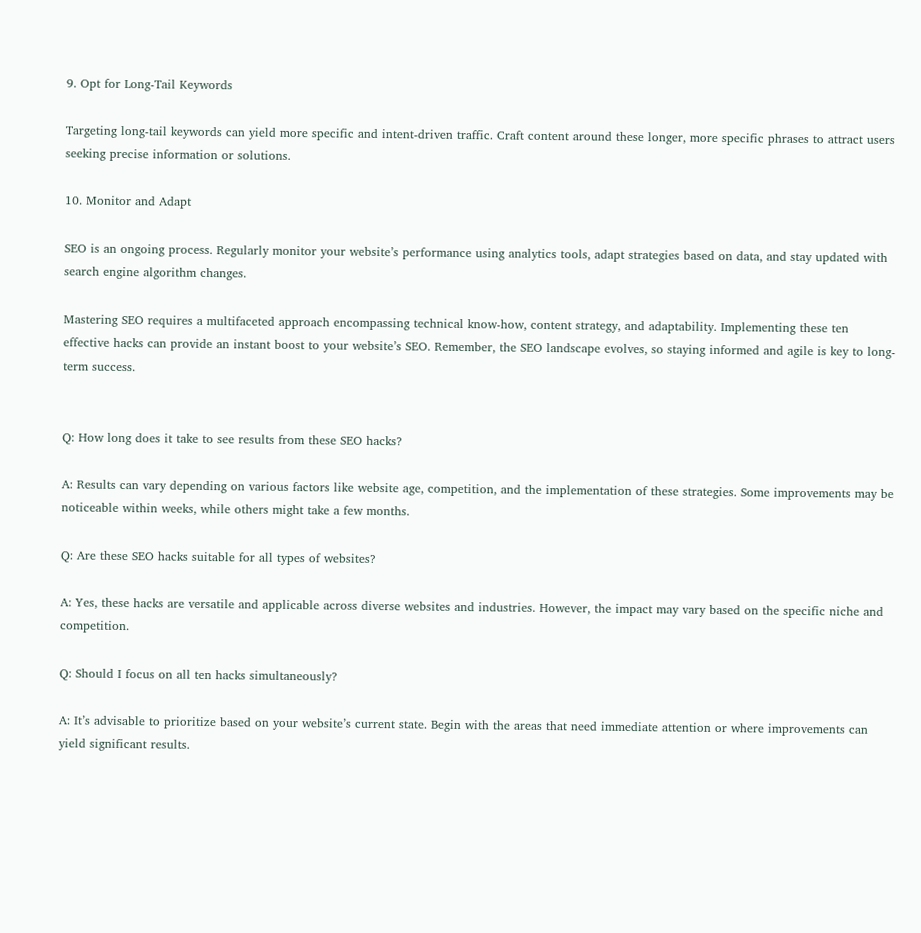9. Opt for Long-Tail Keywords

Targeting long-tail keywords can yield more specific and intent-driven traffic. Craft content around these longer, more specific phrases to attract users seeking precise information or solutions.

10. Monitor and Adapt

SEO is an ongoing process. Regularly monitor your website’s performance using analytics tools, adapt strategies based on data, and stay updated with search engine algorithm changes.

Mastering SEO requires a multifaceted approach encompassing technical know-how, content strategy, and adaptability. Implementing these ten effective hacks can provide an instant boost to your website’s SEO. Remember, the SEO landscape evolves, so staying informed and agile is key to long-term success.


Q: How long does it take to see results from these SEO hacks?

A: Results can vary depending on various factors like website age, competition, and the implementation of these strategies. Some improvements may be noticeable within weeks, while others might take a few months.

Q: Are these SEO hacks suitable for all types of websites?

A: Yes, these hacks are versatile and applicable across diverse websites and industries. However, the impact may vary based on the specific niche and competition.

Q: Should I focus on all ten hacks simultaneously?

A: It’s advisable to prioritize based on your website’s current state. Begin with the areas that need immediate attention or where improvements can yield significant results.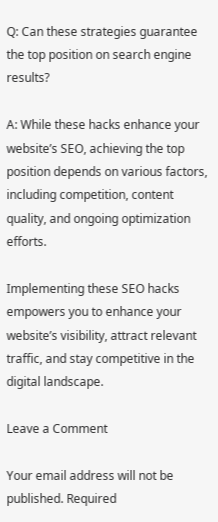Q: Can these strategies guarantee the top position on search engine results?

A: While these hacks enhance your website’s SEO, achieving the top position depends on various factors, including competition, content quality, and ongoing optimization efforts.

Implementing these SEO hacks empowers you to enhance your website’s visibility, attract relevant traffic, and stay competitive in the digital landscape.

Leave a Comment

Your email address will not be published. Required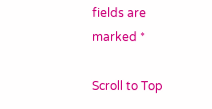fields are marked *

Scroll to Top